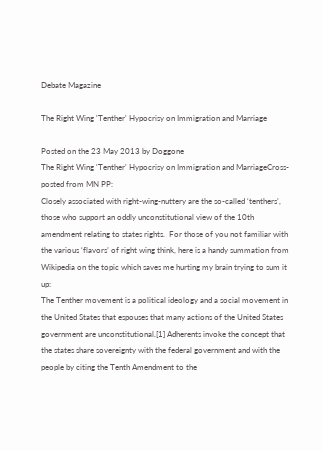Debate Magazine

The Right Wing 'Tenther' Hypocrisy on Immigration and Marriage

Posted on the 23 May 2013 by Doggone
The Right Wing 'Tenther' Hypocrisy on Immigration and MarriageCross-posted from MN PP:
Closely associated with right-wing-nuttery are the so-called ‘tenthers’, those who support an oddly unconstitutional view of the 10th amendment relating to states rights.  For those of you not familiar with the various ‘flavors’ of right wing think, here is a handy summation from Wikipedia on the topic which saves me hurting my brain trying to sum it up:
The Tenther movement is a political ideology and a social movement in the United States that espouses that many actions of the United States government are unconstitutional.[1] Adherents invoke the concept that the states share sovereignty with the federal government and with the people by citing the Tenth Amendment to the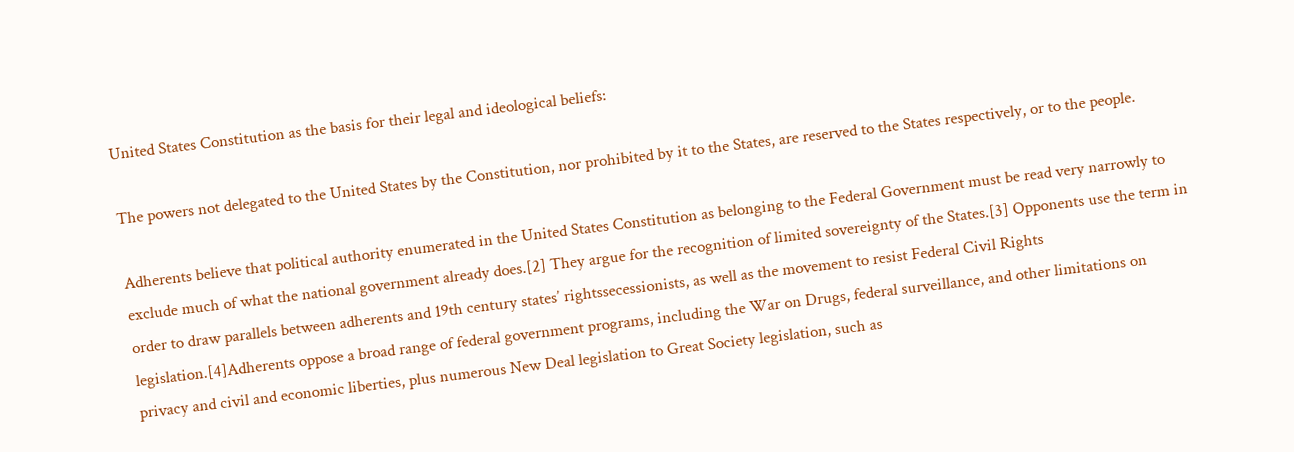United States Constitution as the basis for their legal and ideological beliefs:

The powers not delegated to the United States by the Constitution, nor prohibited by it to the States, are reserved to the States respectively, or to the people.

Adherents believe that political authority enumerated in the United States Constitution as belonging to the Federal Government must be read very narrowly to exclude much of what the national government already does.[2] They argue for the recognition of limited sovereignty of the States.[3] Opponents use the term in order to draw parallels between adherents and 19th century states’ rightssecessionists, as well as the movement to resist Federal Civil Rights legislation.[4]Adherents oppose a broad range of federal government programs, including the War on Drugs, federal surveillance, and other limitations on privacy and civil and economic liberties, plus numerous New Deal legislation to Great Society legislation, such as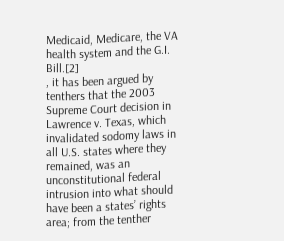Medicaid, Medicare, the VA health system and the G.I. Bill.[2]
, it has been argued by tenthers that the 2003 Supreme Court decision in Lawrence v. Texas, which invalidated sodomy laws in all U.S. states where they remained, was an unconstitutional federal intrusion into what should have been a states’ rights area; from the tenther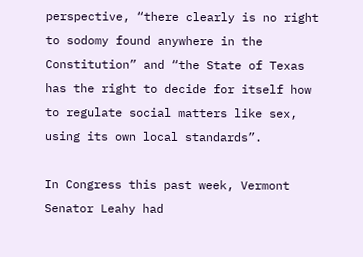perspective, “there clearly is no right to sodomy found anywhere in the Constitution” and “the State of Texas has the right to decide for itself how to regulate social matters like sex, using its own local standards”.

In Congress this past week, Vermont Senator Leahy had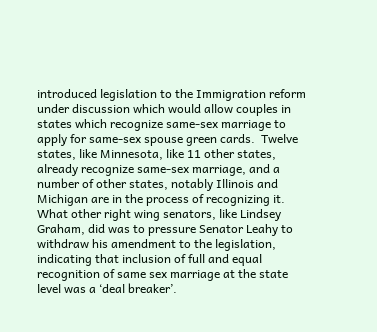introduced legislation to the Immigration reform under discussion which would allow couples in states which recognize same-sex marriage to apply for same-sex spouse green cards.  Twelve states, like Minnesota, like 11 other states, already recognize same-sex marriage, and a number of other states, notably Illinois and Michigan are in the process of recognizing it.
What other right wing senators, like Lindsey Graham, did was to pressure Senator Leahy to withdraw his amendment to the legislation, indicating that inclusion of full and equal recognition of same sex marriage at the state level was a ‘deal breaker’.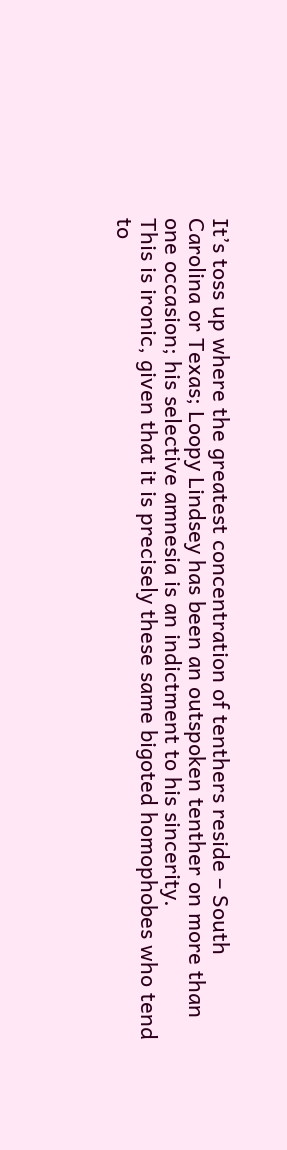It’s toss up where the greatest concentration of tenthers reside – South Carolina or Texas; Loopy Lindsey has been an outspoken tenther on more than one occasion; his selective amnesia is an indictment to his sincerity.
This is ironic, given that it is precisely these same bigoted homophobes who tend to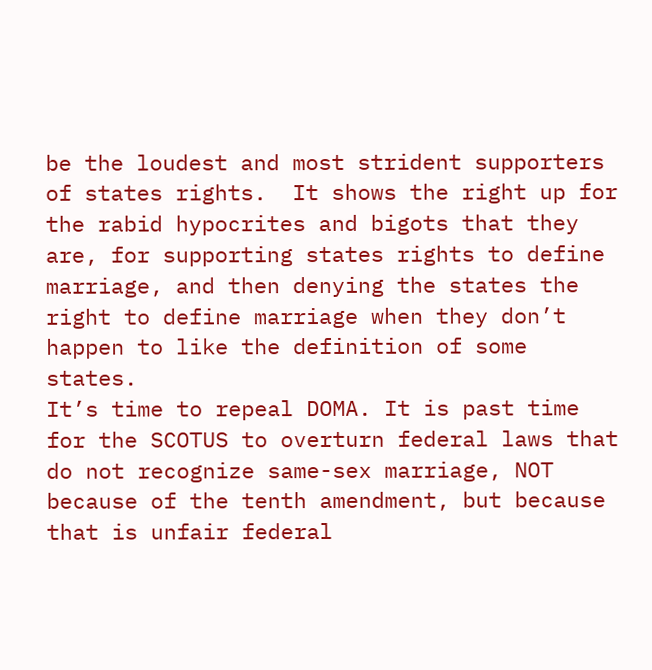be the loudest and most strident supporters of states rights.  It shows the right up for the rabid hypocrites and bigots that they are, for supporting states rights to define marriage, and then denying the states the right to define marriage when they don’t happen to like the definition of some states.
It’s time to repeal DOMA. It is past time for the SCOTUS to overturn federal laws that do not recognize same-sex marriage, NOT because of the tenth amendment, but because that is unfair federal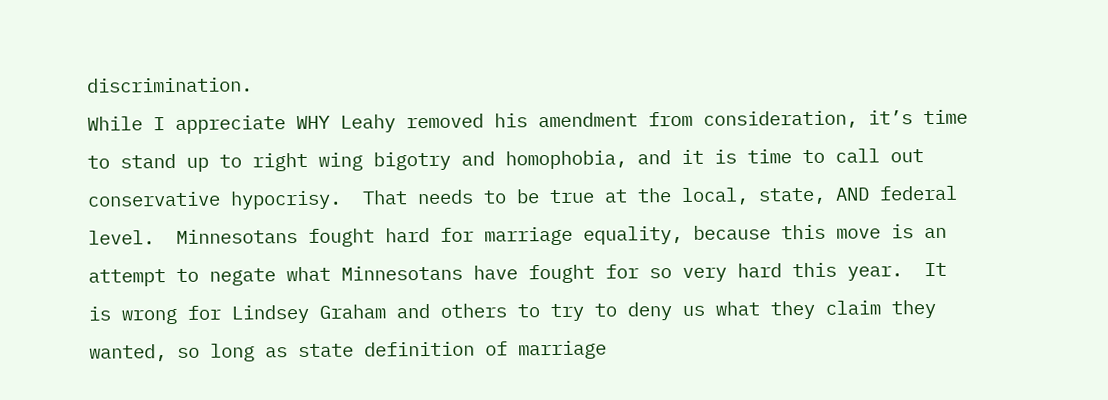discrimination.
While I appreciate WHY Leahy removed his amendment from consideration, it’s time to stand up to right wing bigotry and homophobia, and it is time to call out conservative hypocrisy.  That needs to be true at the local, state, AND federal level.  Minnesotans fought hard for marriage equality, because this move is an attempt to negate what Minnesotans have fought for so very hard this year.  It is wrong for Lindsey Graham and others to try to deny us what they claim they wanted, so long as state definition of marriage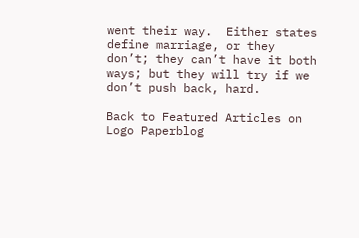went their way.  Either states define marriage, or they don’t; they can’t have it both ways; but they will try if we don’t push back, hard.

Back to Featured Articles on Logo Paperblog